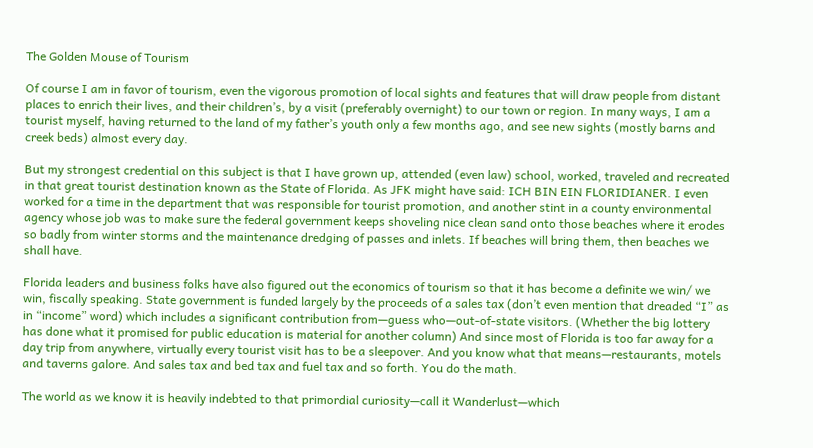The Golden Mouse of Tourism

Of course I am in favor of tourism, even the vigorous promotion of local sights and features that will draw people from distant places to enrich their lives, and their children’s, by a visit (preferably overnight) to our town or region. In many ways, I am a tourist myself, having returned to the land of my father’s youth only a few months ago, and see new sights (mostly barns and creek beds) almost every day.

But my strongest credential on this subject is that I have grown up, attended (even law) school, worked, traveled and recreated in that great tourist destination known as the State of Florida. As JFK might have said: ICH BIN EIN FLORIDIANER. I even worked for a time in the department that was responsible for tourist promotion, and another stint in a county environmental agency whose job was to make sure the federal government keeps shoveling nice clean sand onto those beaches where it erodes so badly from winter storms and the maintenance dredging of passes and inlets. If beaches will bring them, then beaches we shall have.

Florida leaders and business folks have also figured out the economics of tourism so that it has become a definite we win/ we win, fiscally speaking. State government is funded largely by the proceeds of a sales tax (don’t even mention that dreaded “I” as in “income” word) which includes a significant contribution from—guess who—out-of-state visitors. (Whether the big lottery has done what it promised for public education is material for another column) And since most of Florida is too far away for a day trip from anywhere, virtually every tourist visit has to be a sleepover. And you know what that means—restaurants, motels and taverns galore. And sales tax and bed tax and fuel tax and so forth. You do the math.

The world as we know it is heavily indebted to that primordial curiosity—call it Wanderlust—which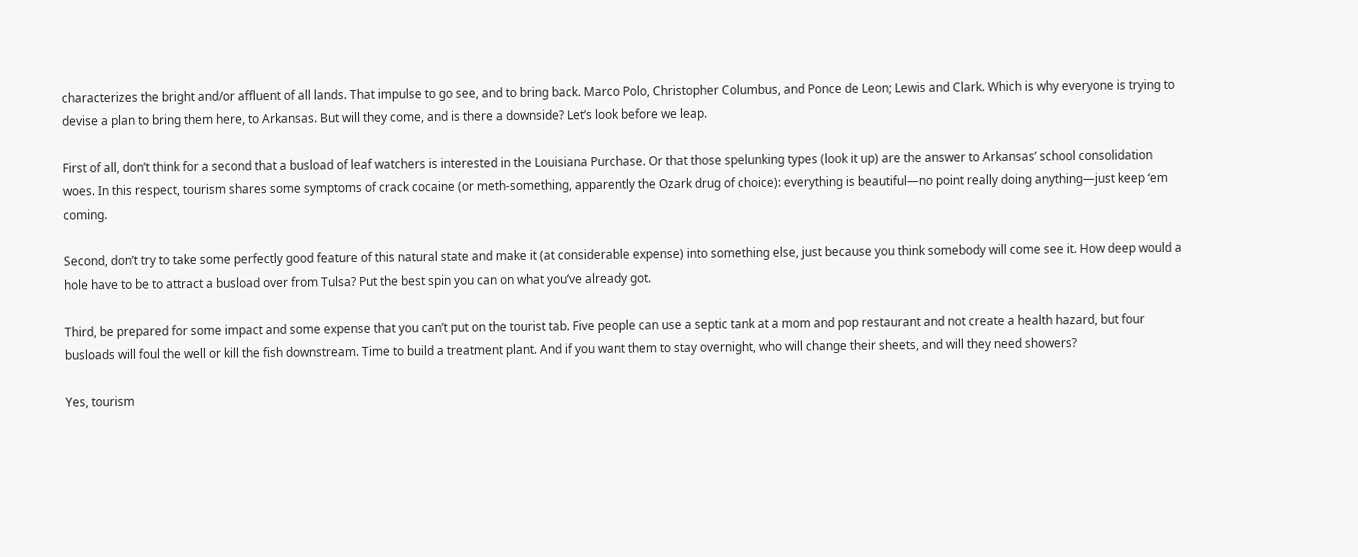characterizes the bright and/or affluent of all lands. That impulse to go see, and to bring back. Marco Polo, Christopher Columbus, and Ponce de Leon; Lewis and Clark. Which is why everyone is trying to devise a plan to bring them here, to Arkansas. But will they come, and is there a downside? Let’s look before we leap.

First of all, don’t think for a second that a busload of leaf watchers is interested in the Louisiana Purchase. Or that those spelunking types (look it up) are the answer to Arkansas’ school consolidation woes. In this respect, tourism shares some symptoms of crack cocaine (or meth-something, apparently the Ozark drug of choice): everything is beautiful—no point really doing anything—just keep ‘em coming.

Second, don’t try to take some perfectly good feature of this natural state and make it (at considerable expense) into something else, just because you think somebody will come see it. How deep would a hole have to be to attract a busload over from Tulsa? Put the best spin you can on what you’ve already got.

Third, be prepared for some impact and some expense that you can’t put on the tourist tab. Five people can use a septic tank at a mom and pop restaurant and not create a health hazard, but four busloads will foul the well or kill the fish downstream. Time to build a treatment plant. And if you want them to stay overnight, who will change their sheets, and will they need showers?

Yes, tourism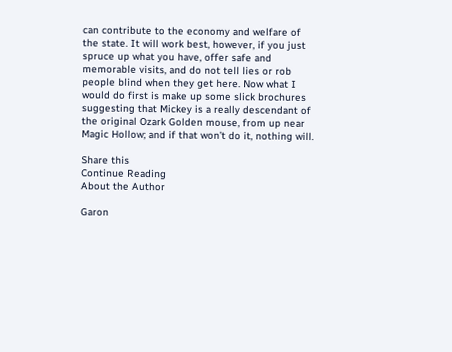can contribute to the economy and welfare of the state. It will work best, however, if you just spruce up what you have, offer safe and memorable visits, and do not tell lies or rob people blind when they get here. Now what I would do first is make up some slick brochures suggesting that Mickey is a really descendant of the original Ozark Golden mouse, from up near Magic Hollow; and if that won’t do it, nothing will.

Share this
Continue Reading
About the Author

Garon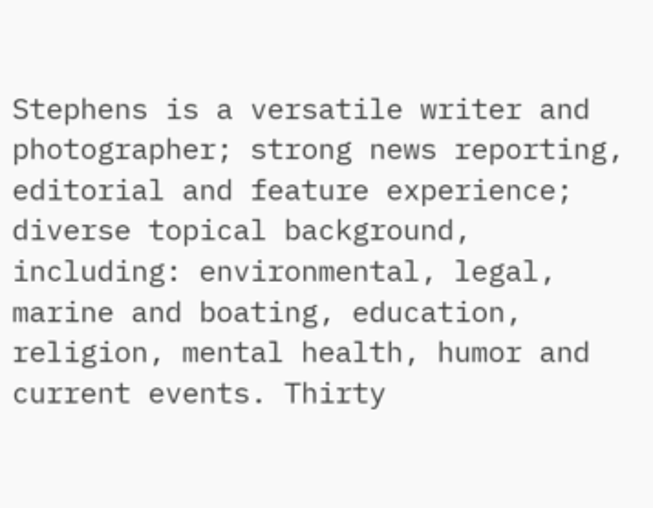Stephens is a versatile writer and photographer; strong news reporting, editorial and feature experience; diverse topical background, including: environmental, legal, marine and boating, education, religion, mental health, humor and current events. Thirty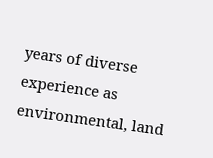years of diverse experience as environmental, land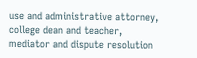use and administrative attorney, college dean and teacher, mediator and dispute resolution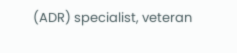(ADR) specialist, veteran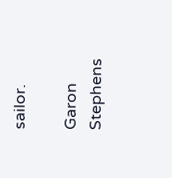sailor.

Garon Stephens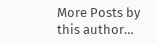More Posts by this author…